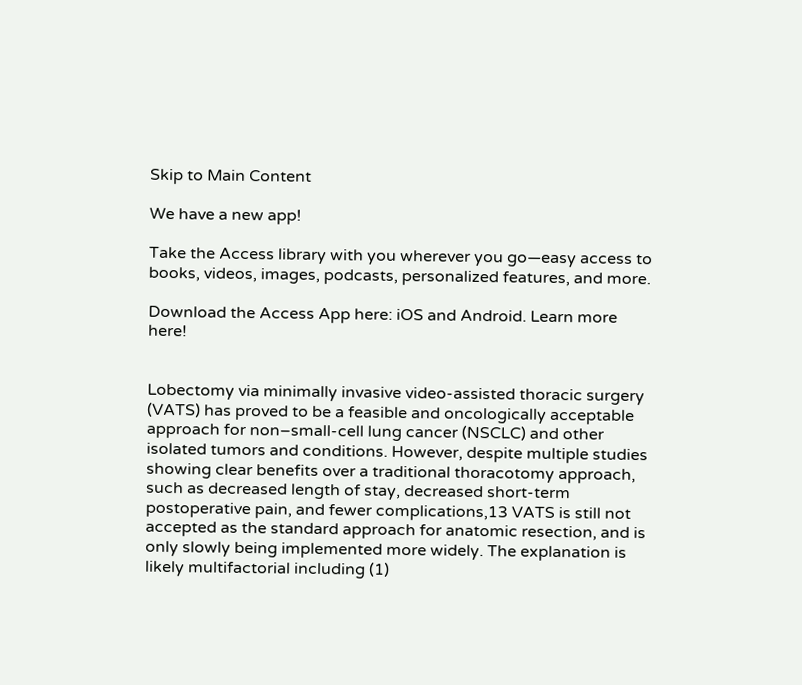Skip to Main Content

We have a new app!

Take the Access library with you wherever you go—easy access to books, videos, images, podcasts, personalized features, and more.

Download the Access App here: iOS and Android. Learn more here!


Lobectomy via minimally invasive video-assisted thoracic surgery (VATS) has proved to be a feasible and oncologically acceptable approach for non–small-cell lung cancer (NSCLC) and other isolated tumors and conditions. However, despite multiple studies showing clear benefits over a traditional thoracotomy approach, such as decreased length of stay, decreased short-term postoperative pain, and fewer complications,13 VATS is still not accepted as the standard approach for anatomic resection, and is only slowly being implemented more widely. The explanation is likely multifactorial including (1)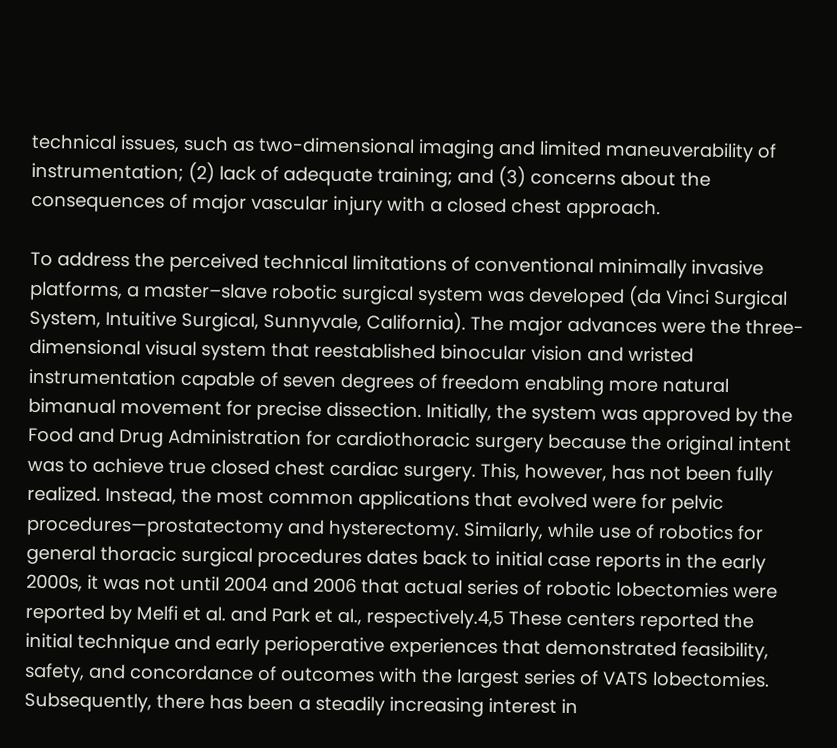technical issues, such as two-dimensional imaging and limited maneuverability of instrumentation; (2) lack of adequate training; and (3) concerns about the consequences of major vascular injury with a closed chest approach.

To address the perceived technical limitations of conventional minimally invasive platforms, a master–slave robotic surgical system was developed (da Vinci Surgical System, Intuitive Surgical, Sunnyvale, California). The major advances were the three-dimensional visual system that reestablished binocular vision and wristed instrumentation capable of seven degrees of freedom enabling more natural bimanual movement for precise dissection. Initially, the system was approved by the Food and Drug Administration for cardiothoracic surgery because the original intent was to achieve true closed chest cardiac surgery. This, however, has not been fully realized. Instead, the most common applications that evolved were for pelvic procedures—prostatectomy and hysterectomy. Similarly, while use of robotics for general thoracic surgical procedures dates back to initial case reports in the early 2000s, it was not until 2004 and 2006 that actual series of robotic lobectomies were reported by Melfi et al. and Park et al., respectively.4,5 These centers reported the initial technique and early perioperative experiences that demonstrated feasibility, safety, and concordance of outcomes with the largest series of VATS lobectomies. Subsequently, there has been a steadily increasing interest in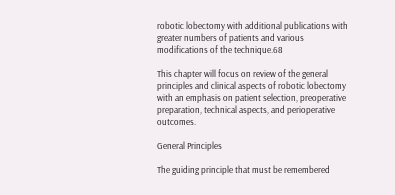robotic lobectomy with additional publications with greater numbers of patients and various modifications of the technique.68

This chapter will focus on review of the general principles and clinical aspects of robotic lobectomy with an emphasis on patient selection, preoperative preparation, technical aspects, and perioperative outcomes.

General Principles

The guiding principle that must be remembered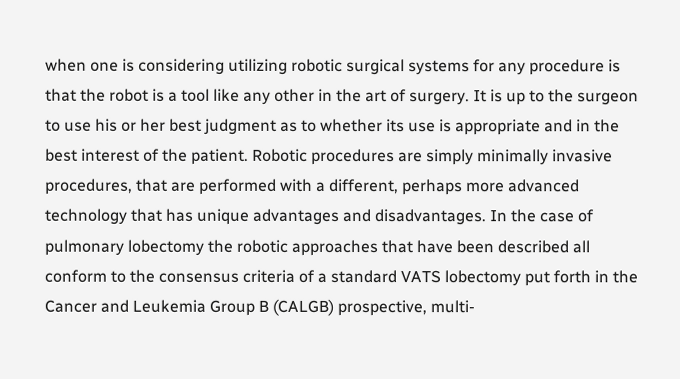when one is considering utilizing robotic surgical systems for any procedure is that the robot is a tool like any other in the art of surgery. It is up to the surgeon to use his or her best judgment as to whether its use is appropriate and in the best interest of the patient. Robotic procedures are simply minimally invasive procedures, that are performed with a different, perhaps more advanced technology that has unique advantages and disadvantages. In the case of pulmonary lobectomy the robotic approaches that have been described all conform to the consensus criteria of a standard VATS lobectomy put forth in the Cancer and Leukemia Group B (CALGB) prospective, multi-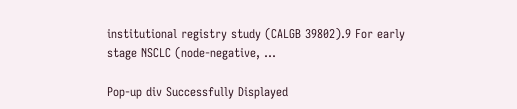institutional registry study (CALGB 39802).9 For early stage NSCLC (node-negative, ...

Pop-up div Successfully Displayed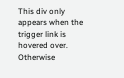This div only appears when the trigger link is hovered over. Otherwise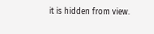it is hidden from view.